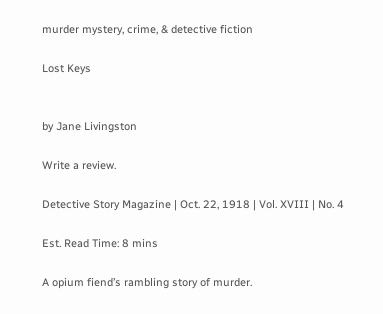murder mystery, crime, & detective fiction

Lost Keys


by Jane Livingston

Write a review.

Detective Story Magazine | Oct. 22, 1918 | Vol. XVIII | No. 4

Est. Read Time: 8 mins

A opium fiend’s rambling story of murder.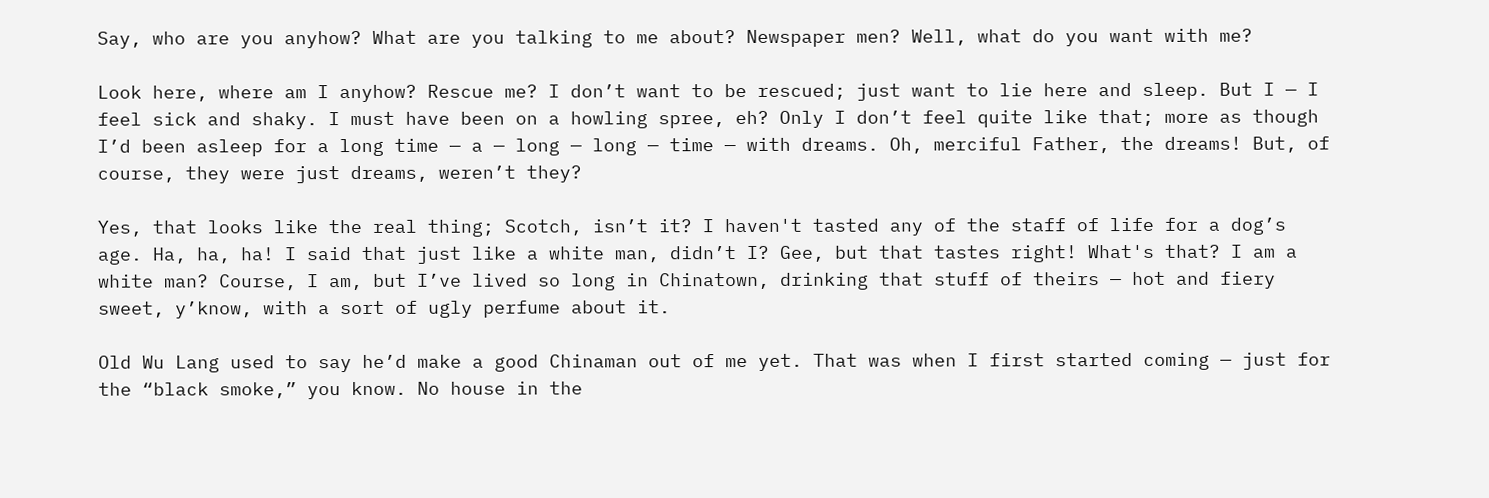Say, who are you anyhow? What are you talking to me about? Newspaper men? Well, what do you want with me?

Look here, where am I anyhow? Rescue me? I don’t want to be rescued; just want to lie here and sleep. But I — I feel sick and shaky. I must have been on a howling spree, eh? Only I don’t feel quite like that; more as though I’d been asleep for a long time — a — long — long — time — with dreams. Oh, merciful Father, the dreams! But, of course, they were just dreams, weren’t they?

Yes, that looks like the real thing; Scotch, isn’t it? I haven't tasted any of the staff of life for a dog’s age. Ha, ha, ha! I said that just like a white man, didn’t I? Gee, but that tastes right! What's that? I am a white man? Course, I am, but I’ve lived so long in Chinatown, drinking that stuff of theirs — hot and fiery sweet, y’know, with a sort of ugly perfume about it.

Old Wu Lang used to say he’d make a good Chinaman out of me yet. That was when I first started coming — just for the “black smoke,” you know. No house in the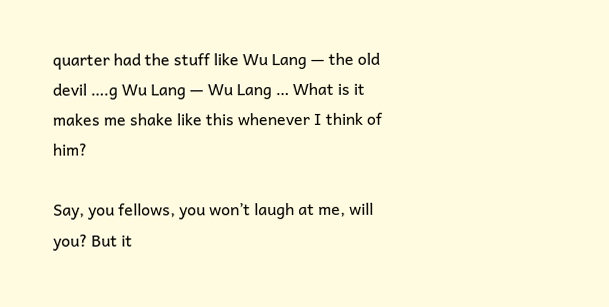quarter had the stuff like Wu Lang — the old devil ….g Wu Lang — Wu Lang … What is it makes me shake like this whenever I think of him?

Say, you fellows, you won’t laugh at me, will you? But it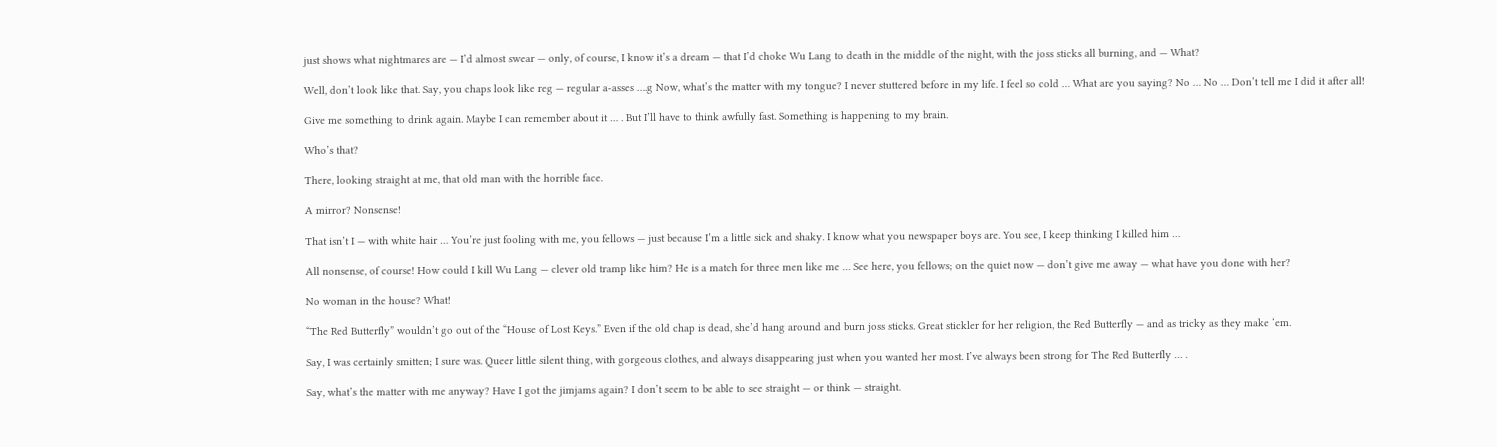just shows what nightmares are — I’d almost swear — only, of course, I know it’s a dream — that I’d choke Wu Lang to death in the middle of the night, with the joss sticks all burning, and — What?

Well, don’t look like that. Say, you chaps look like reg — regular a-asses ….g Now, what’s the matter with my tongue? I never stuttered before in my life. I feel so cold … What are you saying? No … No … Don’t tell me I did it after all!

Give me something to drink again. Maybe I can remember about it … . But I’ll have to think awfully fast. Something is happening to my brain.

Who’s that?

There, looking straight at me, that old man with the horrible face.

A mirror? Nonsense!

That isn’t I — with white hair … You’re just fooling with me, you fellows — just because I’m a little sick and shaky. I know what you newspaper boys are. You see, I keep thinking I killed him …

All nonsense, of course! How could I kill Wu Lang — clever old tramp like him? He is a match for three men like me … See here, you fellows; on the quiet now — don’t give me away — what have you done with her?

No woman in the house? What!

“The Red Butterfly” wouldn’t go out of the “House of Lost Keys.” Even if the old chap is dead, she’d hang around and burn joss sticks. Great stickler for her religion, the Red Butterfly — and as tricky as they make ‘em.

Say, I was certainly smitten; I sure was. Queer little silent thing, with gorgeous clothes, and always disappearing just when you wanted her most. I’ve always been strong for The Red Butterfly … .

Say, what’s the matter with me anyway? Have I got the jimjams again? I don’t seem to be able to see straight — or think — straight.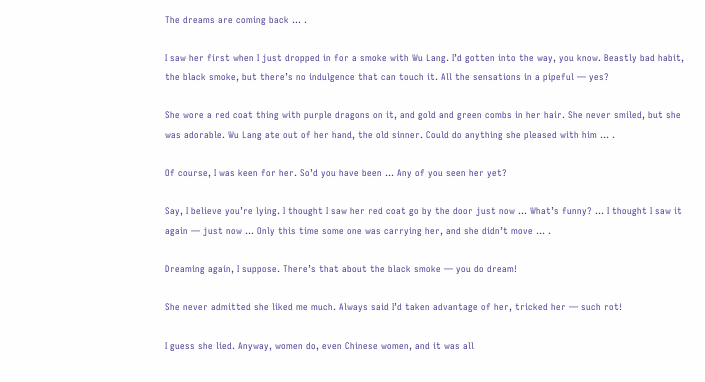The dreams are coming back … .

I saw her first when I just dropped in for a smoke with Wu Lang. I’d gotten into the way, you know. Beastly bad habit, the black smoke, but there’s no indulgence that can touch it. All the sensations in a pipeful — yes?

She wore a red coat thing with purple dragons on it, and gold and green combs in her hair. She never smiled, but she was adorable. Wu Lang ate out of her hand, the old sinner. Could do anything she pleased with him … .

Of course, I was keen for her. So’d you have been … Any of you seen her yet?

Say, I believe you’re lying. I thought I saw her red coat go by the door just now … What’s funny? … I thought I saw it again — just now … Only this time some one was carrying her, and she didn’t move … .

Dreaming again, I suppose. There’s that about the black smoke — you do dream!

She never admitted she liked me much. Always said I’d taken advantage of her, tricked her — such rot!

I guess she lied. Anyway, women do, even Chinese women, and it was all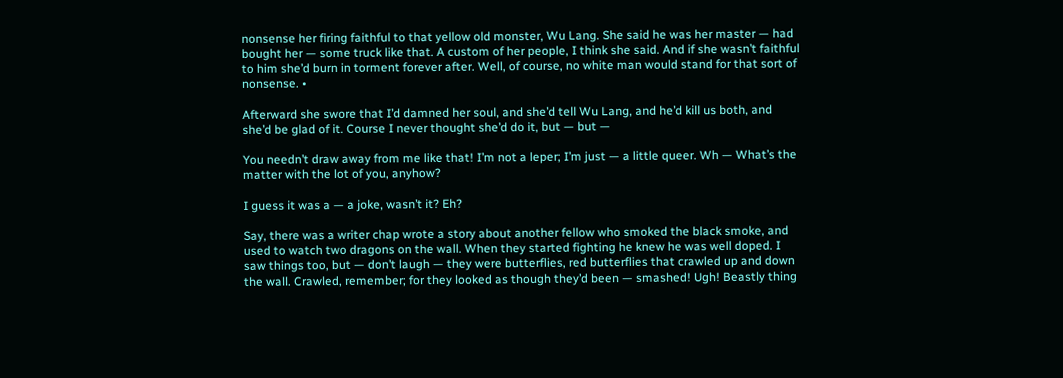nonsense her firing faithful to that yellow old monster, Wu Lang. She said he was her master — had bought her — some truck like that. A custom of her people, I think she said. And if she wasn’t faithful to him she’d burn in torment forever after. Well, of course, no white man would stand for that sort of nonsense. •

Afterward she swore that I’d damned her soul, and she’d tell Wu Lang, and he’d kill us both, and she’d be glad of it. Course I never thought she’d do it, but — but —

You needn’t draw away from me like that! I’m not a leper; I’m just — a little queer. Wh — What’s the matter with the lot of you, anyhow?

I guess it was a — a joke, wasn’t it? Eh?

Say, there was a writer chap wrote a story about another fellow who smoked the black smoke, and used to watch two dragons on the wall. When they started fighting he knew he was well doped. I saw things too, but — don’t laugh — they were butterflies, red butterflies that crawled up and down the wall. Crawled, remember; for they looked as though they’d been — smashed! Ugh! Beastly thing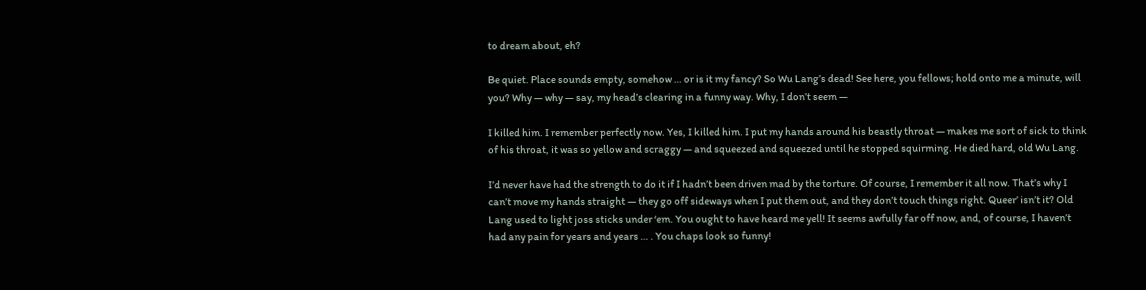to dream about, eh?

Be quiet. Place sounds empty, somehow … or is it my fancy? So Wu Lang’s dead! See here, you fellows; hold onto me a minute, will you? Why — why — say, my head’s clearing in a funny way. Why, I don’t seem —

I killed him. I remember perfectly now. Yes, I killed him. I put my hands around his beastly throat — makes me sort of sick to think of his throat, it was so yellow and scraggy — and squeezed and squeezed until he stopped squirming. He died hard, old Wu Lang.

I’d never have had the strength to do it if I hadn’t been driven mad by the torture. Of course, I remember it all now. That’s why I can’t move my hands straight — they go off sideways when I put them out, and they don’t touch things right. Queer’ isn’t it? Old Lang used to light joss sticks under ‘em. You ought to have heard me yell! It seems awfully far off now, and, of course, I haven’t had any pain for years and years … . You chaps look so funny!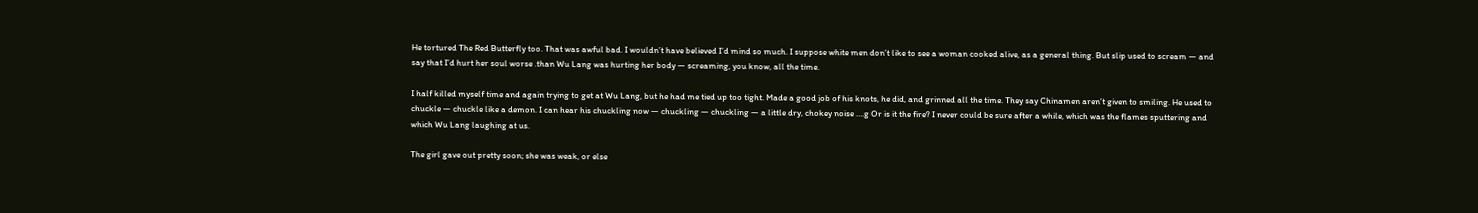He tortured The Red Butterfly too. That was awful bad. I wouldn’t have believed I’d mind so much. I suppose white men don’t like to see a woman cooked alive, as a general thing. But slip used to scream — and say that I’d hurt her soul worse .than Wu Lang was hurting her body — screaming, you know, all the time.

I half killed myself time and again trying to get at Wu Lang, but he had me tied up too tight. Made a good job of his knots, he did, and grinned all the time. They say Chinamen aren’t given to smiling. He used to chuckle — chuckle like a demon. I can hear his chuckling now — chuckling — chuckling — a little dry, chokey noise ….g Or is it the fire? I never could be sure after a while, which was the flames sputtering and which Wu Lang laughing at us.

The girl gave out pretty soon; she was weak, or else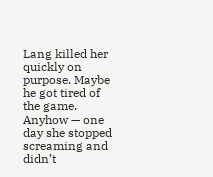Lang killed her quickly on purpose. Maybe he got tired of the game. Anyhow — one day she stopped screaming and didn’t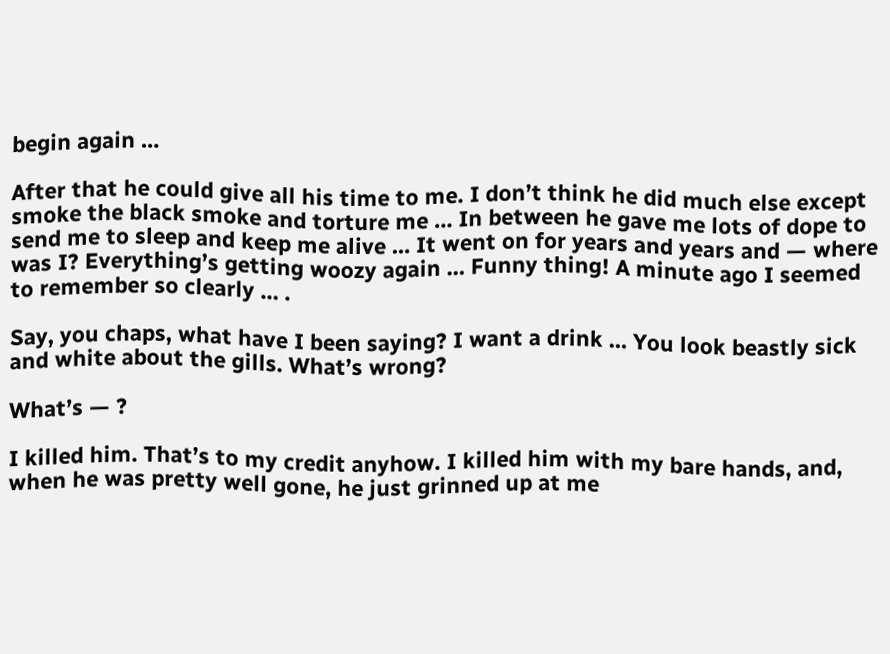begin again …

After that he could give all his time to me. I don’t think he did much else except smoke the black smoke and torture me … In between he gave me lots of dope to send me to sleep and keep me alive … It went on for years and years and — where was I? Everything’s getting woozy again … Funny thing! A minute ago I seemed to remember so clearly … .

Say, you chaps, what have I been saying? I want a drink … You look beastly sick and white about the gills. What’s wrong?

What’s — ?

I killed him. That’s to my credit anyhow. I killed him with my bare hands, and, when he was pretty well gone, he just grinned up at me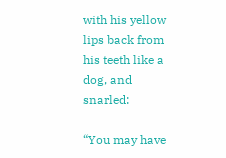with his yellow lips back from his teeth like a dog, and snarled:

“You may have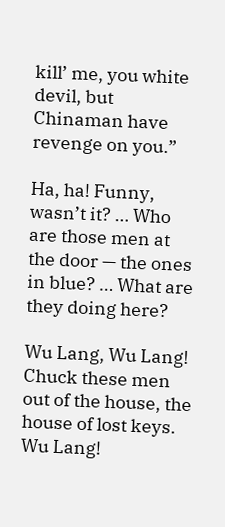kill’ me, you white devil, but Chinaman have revenge on you.”

Ha, ha! Funny, wasn’t it? … Who are those men at the door — the ones in blue? … What are they doing here?

Wu Lang, Wu Lang! Chuck these men out of the house, the house of lost keys. Wu Lang!